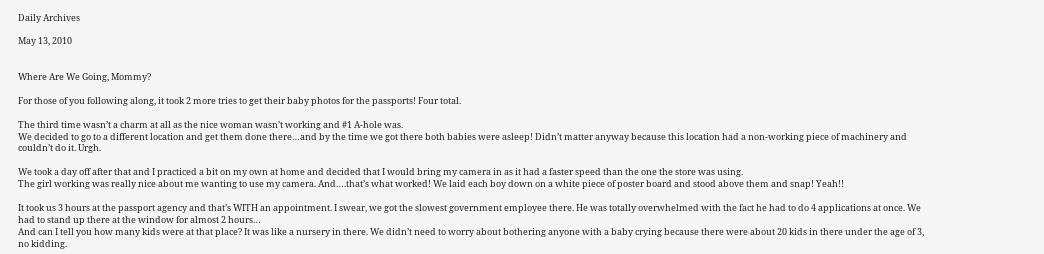Daily Archives

May 13, 2010


Where Are We Going, Mommy?

For those of you following along, it took 2 more tries to get their baby photos for the passports! Four total.

The third time wasn’t a charm at all as the nice woman wasn’t working and #1 A-hole was.
We decided to go to a different location and get them done there…and by the time we got there both babies were asleep! Didn’t matter anyway because this location had a non-working piece of machinery and couldn’t do it. Urgh.

We took a day off after that and I practiced a bit on my own at home and decided that I would bring my camera in as it had a faster speed than the one the store was using.
The girl working was really nice about me wanting to use my camera. And….that’s what worked! We laid each boy down on a white piece of poster board and stood above them and snap! Yeah!!

It took us 3 hours at the passport agency and that’s WITH an appointment. I swear, we got the slowest government employee there. He was totally overwhelmed with the fact he had to do 4 applications at once. We had to stand up there at the window for almost 2 hours…
And can I tell you how many kids were at that place? It was like a nursery in there. We didn’t need to worry about bothering anyone with a baby crying because there were about 20 kids in there under the age of 3, no kidding.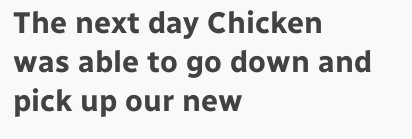The next day Chicken was able to go down and pick up our new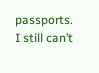passports.
I still can’t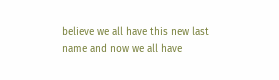believe we all have this new last name and now we all have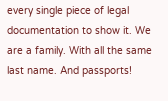every single piece of legal documentation to show it. We are a family. With all the same last name. And passports!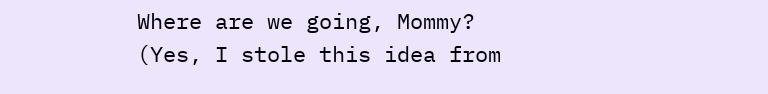Where are we going, Mommy?
(Yes, I stole this idea from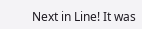Next in Line! It was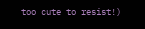too cute to resist!)